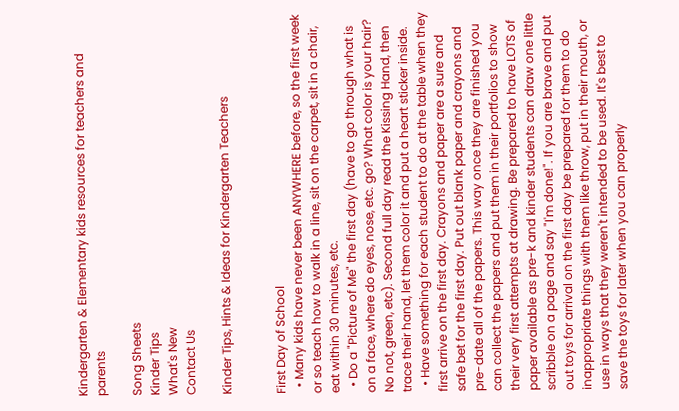Kindergarten & Elementary kids resources for teachers and parents

Song Sheets
Kinder Tips
What's New
Contact Us

Kinder Tips, Hints & Ideas for Kindergarten Teachers


First Day of School
  • Many kids have never been ANYWHERE before, so the first week or so teach how to walk in a line, sit on the carpet, sit in a chair, eat within 30 minutes, etc.
  • Do a "Picture of Me" the first day (have to go through what is on a face, where do eyes, nose, etc. go? What color is your hair? No not, green, etc). Second full day read the Kissing Hand, then trace their hand, let them color it and put a heart sticker inside.
  • Have something for each student to do at the table when they first arrive on the first day. Crayons and paper are a sure and safe bet for the first day. Put out blank paper and crayons and pre-date all of the papers. This way once they are finished you can collect the papers and put them in their portfolios to show their very first attempts at drawing. Be prepared to have LOTS of paper available as pre-k and kinder students can draw one little scribble on a page and say "I'm done!". If you are brave and put out toys for arrival on the first day be prepared for them to do inappropriate things with them like throw, put in their mouth, or use in ways that they weren't intended to be used. It's best to save the toys for later when you can properly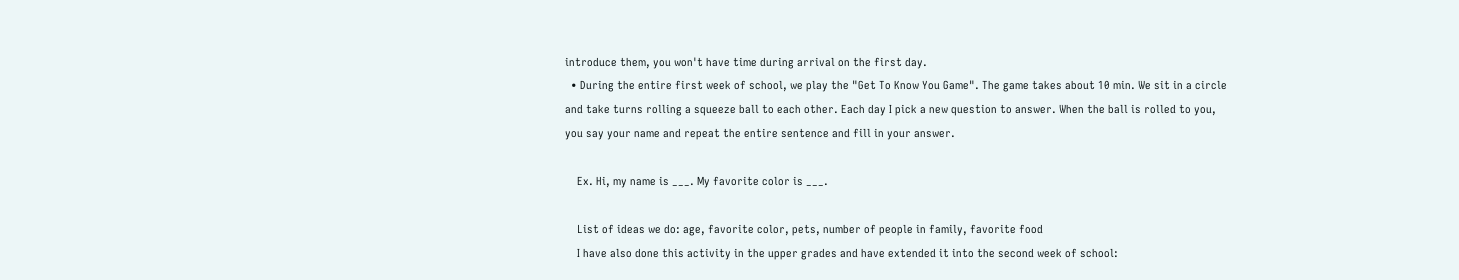introduce them, you won't have time during arrival on the first day.
  • During the entire first week of school, we play the "Get To Know You Game". The game takes about 10 min. We sit in a circle and take turns rolling a squeeze ball to each other. Each day I pick a new question to answer. When the ball is rolled to you, you say your name and repeat the entire sentence and fill in your answer.

    Ex. Hi, my name is ___. My favorite color is ___.

    List of ideas we do: age, favorite color, pets, number of people in family, favorite food
    I have also done this activity in the upper grades and have extended it into the second week of school: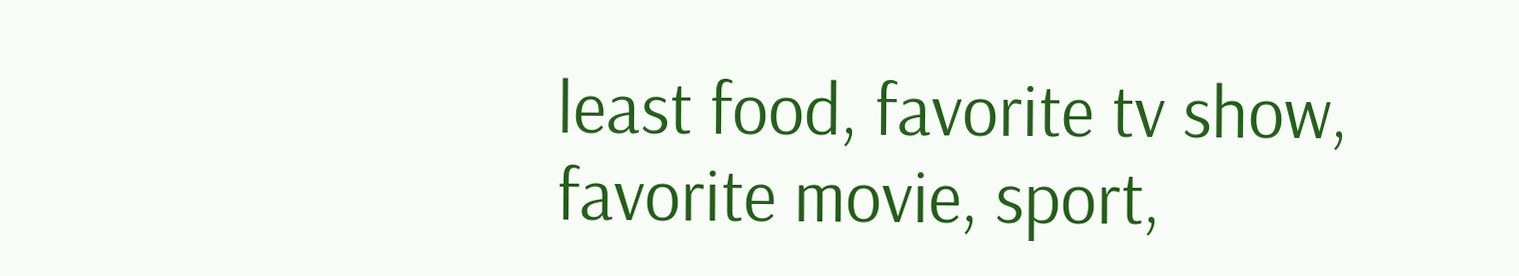least food, favorite tv show, favorite movie, sport,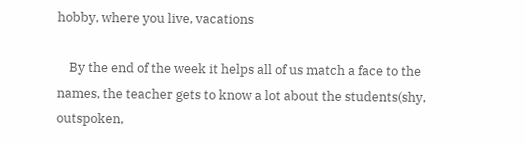hobby, where you live, vacations

    By the end of the week it helps all of us match a face to the names, the teacher gets to know a lot about the students(shy, outspoken,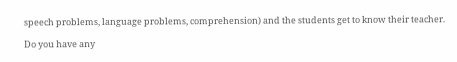speech problems, language problems, comprehension) and the students get to know their teacher.

Do you have any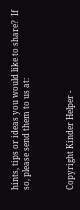hints, tips or ideas you would like to share?  If so, please send them to us at:



Copyright Kinder Helper -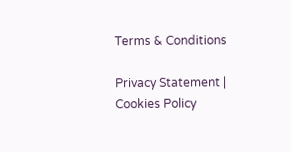Terms & Conditions

Privacy Statement | Cookies Policy